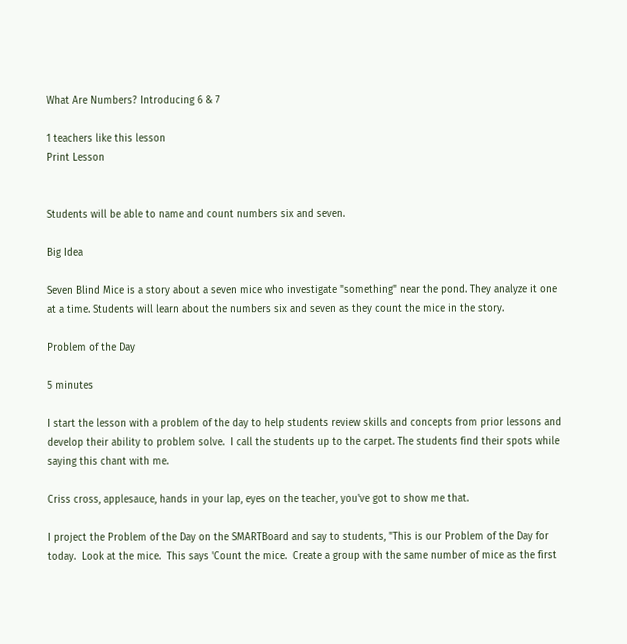What Are Numbers? Introducing 6 & 7

1 teachers like this lesson
Print Lesson


Students will be able to name and count numbers six and seven.

Big Idea

Seven Blind Mice is a story about a seven mice who investigate "something" near the pond. They analyze it one at a time. Students will learn about the numbers six and seven as they count the mice in the story.

Problem of the Day

5 minutes

I start the lesson with a problem of the day to help students review skills and concepts from prior lessons and develop their ability to problem solve.  I call the students up to the carpet. The students find their spots while saying this chant with me.

Criss cross, applesauce, hands in your lap, eyes on the teacher, you've got to show me that.

I project the Problem of the Day on the SMARTBoard and say to students, "This is our Problem of the Day for today.  Look at the mice.  This says 'Count the mice.  Create a group with the same number of mice as the first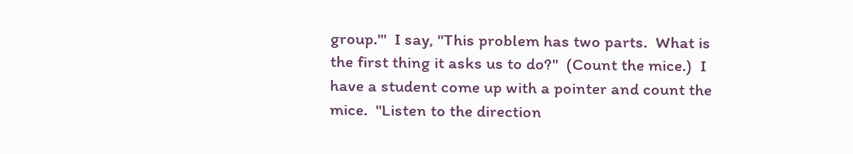group.'"  I say, "This problem has two parts.  What is the first thing it asks us to do?"  (Count the mice.)  I have a student come up with a pointer and count the mice.  "Listen to the direction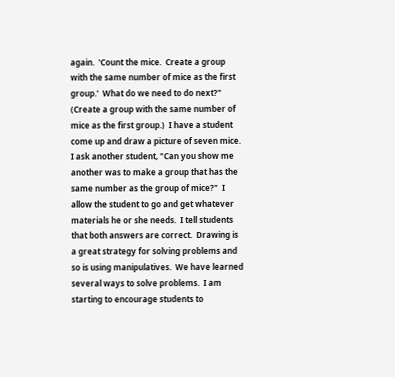again.  'Count the mice.  Create a group with the same number of mice as the first group.'  What do we need to do next?"  (Create a group with the same number of mice as the first group.)  I have a student come up and draw a picture of seven mice.  I ask another student, "Can you show me another was to make a group that has the same number as the group of mice?"  I allow the student to go and get whatever materials he or she needs.  I tell students that both answers are correct.  Drawing is a great strategy for solving problems and so is using manipulatives.  We have learned several ways to solve problems.  I am starting to encourage students to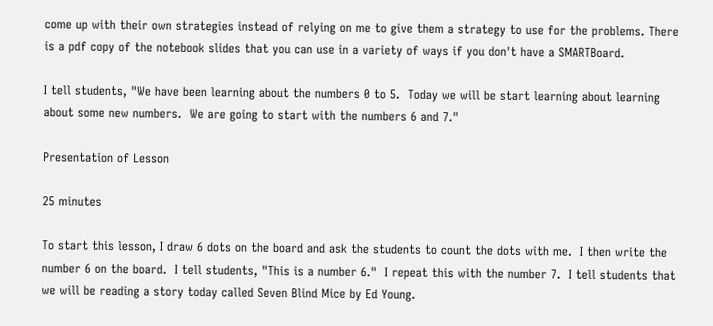come up with their own strategies instead of relying on me to give them a strategy to use for the problems. There is a pdf copy of the notebook slides that you can use in a variety of ways if you don't have a SMARTBoard.

I tell students, "We have been learning about the numbers 0 to 5.  Today we will be start learning about learning about some new numbers.  We are going to start with the numbers 6 and 7."

Presentation of Lesson

25 minutes

To start this lesson, I draw 6 dots on the board and ask the students to count the dots with me.  I then write the number 6 on the board.  I tell students, "This is a number 6."  I repeat this with the number 7.  I tell students that we will be reading a story today called Seven Blind Mice by Ed Young.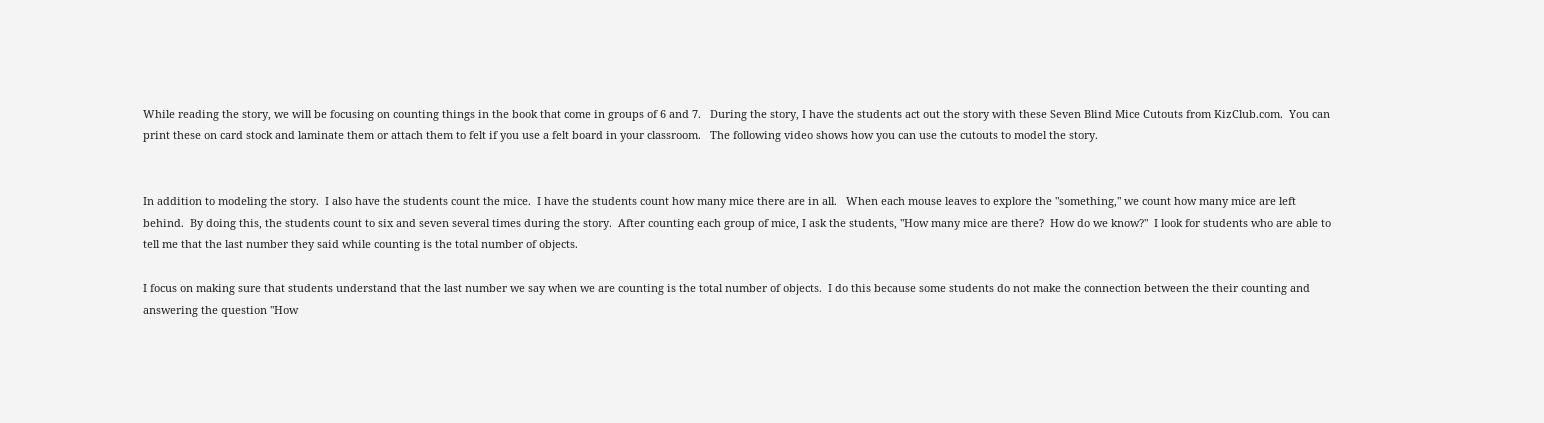While reading the story, we will be focusing on counting things in the book that come in groups of 6 and 7.   During the story, I have the students act out the story with these Seven Blind Mice Cutouts from KizClub.com.  You can print these on card stock and laminate them or attach them to felt if you use a felt board in your classroom.   The following video shows how you can use the cutouts to model the story.


In addition to modeling the story.  I also have the students count the mice.  I have the students count how many mice there are in all.   When each mouse leaves to explore the "something," we count how many mice are left behind.  By doing this, the students count to six and seven several times during the story.  After counting each group of mice, I ask the students, "How many mice are there?  How do we know?"  I look for students who are able to tell me that the last number they said while counting is the total number of objects.

I focus on making sure that students understand that the last number we say when we are counting is the total number of objects.  I do this because some students do not make the connection between the their counting and answering the question "How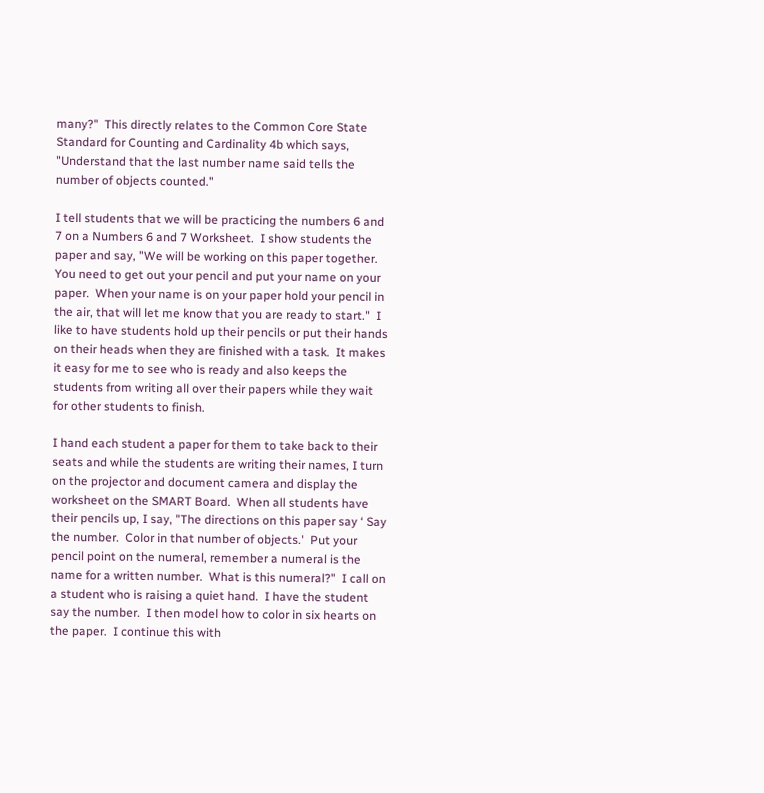many?"  This directly relates to the Common Core State Standard for Counting and Cardinality 4b which says, "Understand that the last number name said tells the number of objects counted."

I tell students that we will be practicing the numbers 6 and 7 on a Numbers 6 and 7 Worksheet.  I show students the paper and say, "We will be working on this paper together.  You need to get out your pencil and put your name on your paper.  When your name is on your paper hold your pencil in the air, that will let me know that you are ready to start."  I like to have students hold up their pencils or put their hands on their heads when they are finished with a task.  It makes it easy for me to see who is ready and also keeps the students from writing all over their papers while they wait for other students to finish.

I hand each student a paper for them to take back to their seats and while the students are writing their names, I turn on the projector and document camera and display the worksheet on the SMART Board.  When all students have their pencils up, I say, "The directions on this paper say ‘ Say the number.  Color in that number of objects.'  Put your pencil point on the numeral, remember a numeral is the name for a written number.  What is this numeral?"  I call on a student who is raising a quiet hand.  I have the student say the number.  I then model how to color in six hearts on the paper.  I continue this with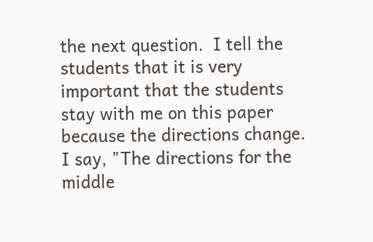the next question.  I tell the students that it is very important that the students stay with me on this paper because the directions change.  I say, "The directions for the middle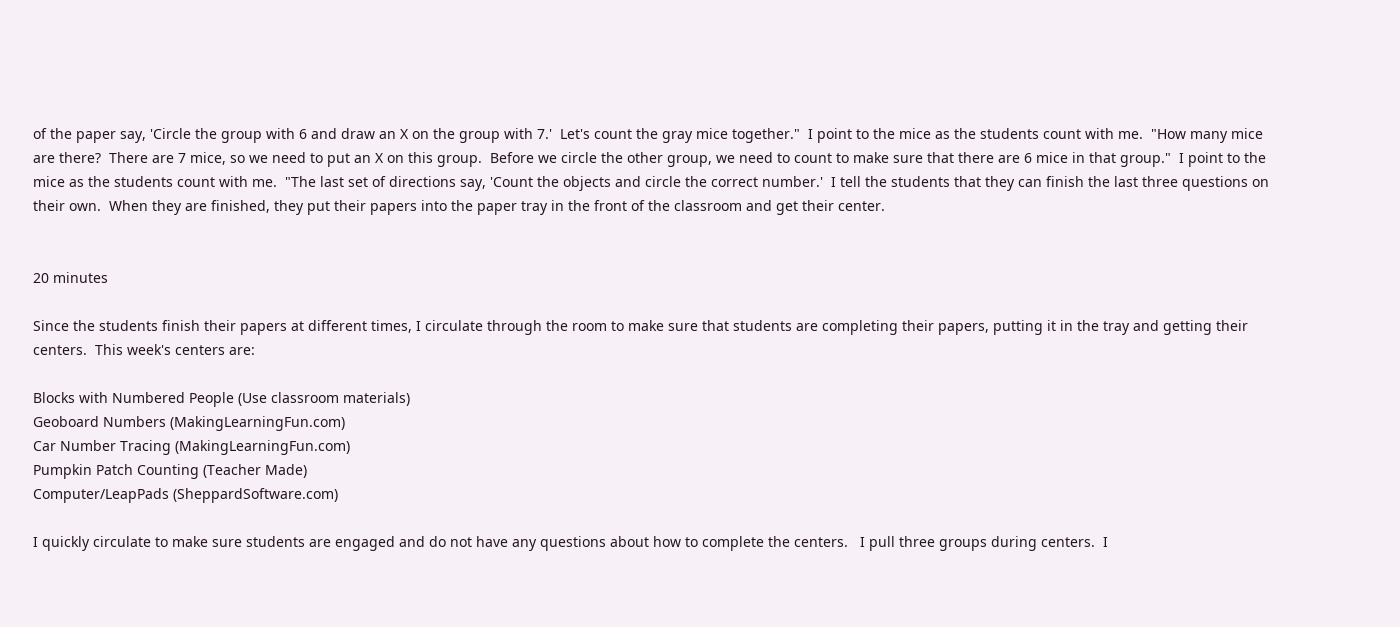of the paper say, 'Circle the group with 6 and draw an X on the group with 7.'  Let's count the gray mice together."  I point to the mice as the students count with me.  "How many mice are there?  There are 7 mice, so we need to put an X on this group.  Before we circle the other group, we need to count to make sure that there are 6 mice in that group."  I point to the mice as the students count with me.  "The last set of directions say, 'Count the objects and circle the correct number.'  I tell the students that they can finish the last three questions on their own.  When they are finished, they put their papers into the paper tray in the front of the classroom and get their center.


20 minutes

Since the students finish their papers at different times, I circulate through the room to make sure that students are completing their papers, putting it in the tray and getting their centers.  This week's centers are:

Blocks with Numbered People (Use classroom materials)
Geoboard Numbers (MakingLearningFun.com)
Car Number Tracing (MakingLearningFun.com)
Pumpkin Patch Counting (Teacher Made)
Computer/LeapPads (SheppardSoftware.com)

I quickly circulate to make sure students are engaged and do not have any questions about how to complete the centers.   I pull three groups during centers.  I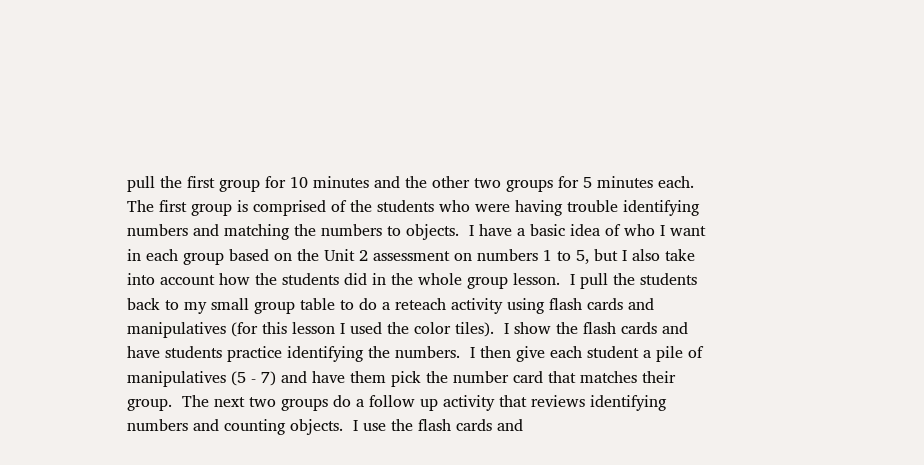pull the first group for 10 minutes and the other two groups for 5 minutes each.  The first group is comprised of the students who were having trouble identifying numbers and matching the numbers to objects.  I have a basic idea of who I want in each group based on the Unit 2 assessment on numbers 1 to 5, but I also take into account how the students did in the whole group lesson.  I pull the students back to my small group table to do a reteach activity using flash cards and manipulatives (for this lesson I used the color tiles).  I show the flash cards and have students practice identifying the numbers.  I then give each student a pile of manipulatives (5 - 7) and have them pick the number card that matches their group.  The next two groups do a follow up activity that reviews identifying numbers and counting objects.  I use the flash cards and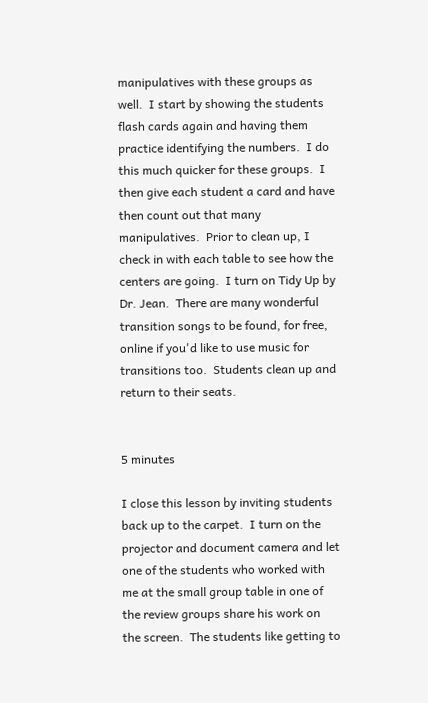manipulatives with these groups as well.  I start by showing the students flash cards again and having them practice identifying the numbers.  I do this much quicker for these groups.  I then give each student a card and have then count out that many manipulatives.  Prior to clean up, I check in with each table to see how the centers are going.  I turn on Tidy Up by Dr. Jean.  There are many wonderful transition songs to be found, for free, online if you'd like to use music for transitions too.  Students clean up and return to their seats.


5 minutes

I close this lesson by inviting students back up to the carpet.  I turn on the projector and document camera and let one of the students who worked with me at the small group table in one of the review groups share his work on the screen.  The students like getting to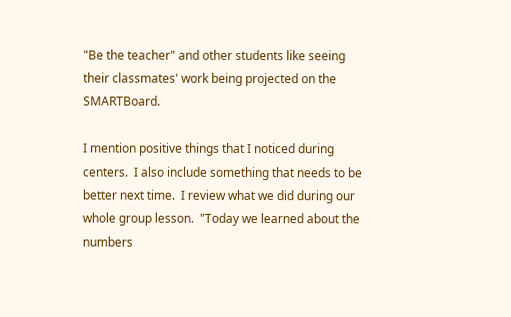"Be the teacher" and other students like seeing their classmates' work being projected on the SMARTBoard.

I mention positive things that I noticed during centers.  I also include something that needs to be better next time.  I review what we did during our whole group lesson.  "Today we learned about the numbers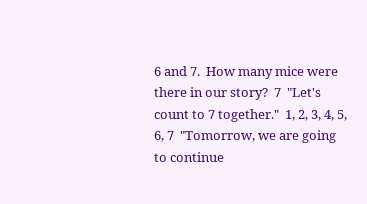6 and 7.  How many mice were there in our story?  7  "Let's count to 7 together."  1, 2, 3, 4, 5, 6, 7  "Tomorrow, we are going to continue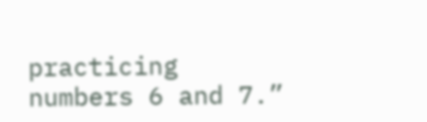practicing numbers 6 and 7.”